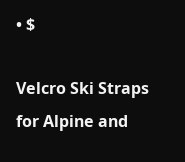• $

Velcro Ski Straps for Alpine and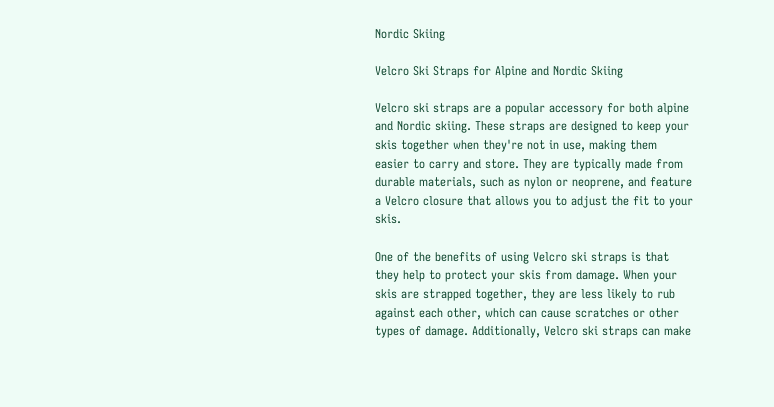Nordic Skiing

Velcro Ski Straps for Alpine and Nordic Skiing

Velcro ski straps are a popular accessory for both alpine and Nordic skiing. These straps are designed to keep your skis together when they're not in use, making them easier to carry and store. They are typically made from durable materials, such as nylon or neoprene, and feature a Velcro closure that allows you to adjust the fit to your skis.

One of the benefits of using Velcro ski straps is that they help to protect your skis from damage. When your skis are strapped together, they are less likely to rub against each other, which can cause scratches or other types of damage. Additionally, Velcro ski straps can make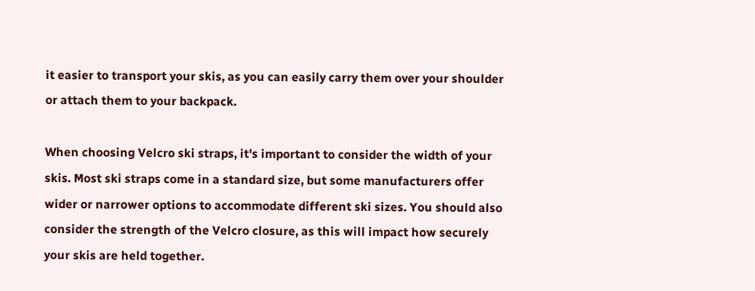it easier to transport your skis, as you can easily carry them over your shoulder or attach them to your backpack.

When choosing Velcro ski straps, it's important to consider the width of your skis. Most ski straps come in a standard size, but some manufacturers offer wider or narrower options to accommodate different ski sizes. You should also consider the strength of the Velcro closure, as this will impact how securely your skis are held together.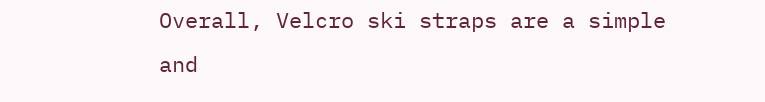Overall, Velcro ski straps are a simple and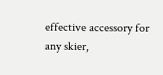effective accessory for any skier,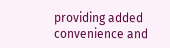providing added convenience and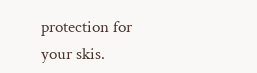protection for your skis.